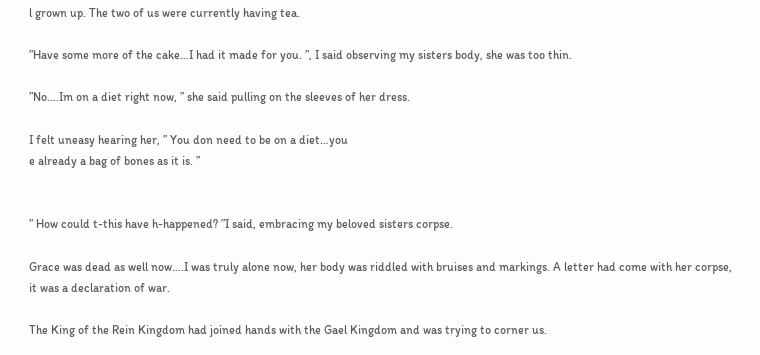l grown up. The two of us were currently having tea.

”Have some more of the cake…I had it made for you. ”, I said observing my sisters body, she was too thin.

”No….Im on a diet right now, ” she said pulling on the sleeves of her dress.

I felt uneasy hearing her, ” You don need to be on a diet…you
e already a bag of bones as it is. ”


” How could t-this have h-happened? ”I said, embracing my beloved sisters corpse.

Grace was dead as well now….I was truly alone now, her body was riddled with bruises and markings. A letter had come with her corpse, it was a declaration of war.

The King of the Rein Kingdom had joined hands with the Gael Kingdom and was trying to corner us.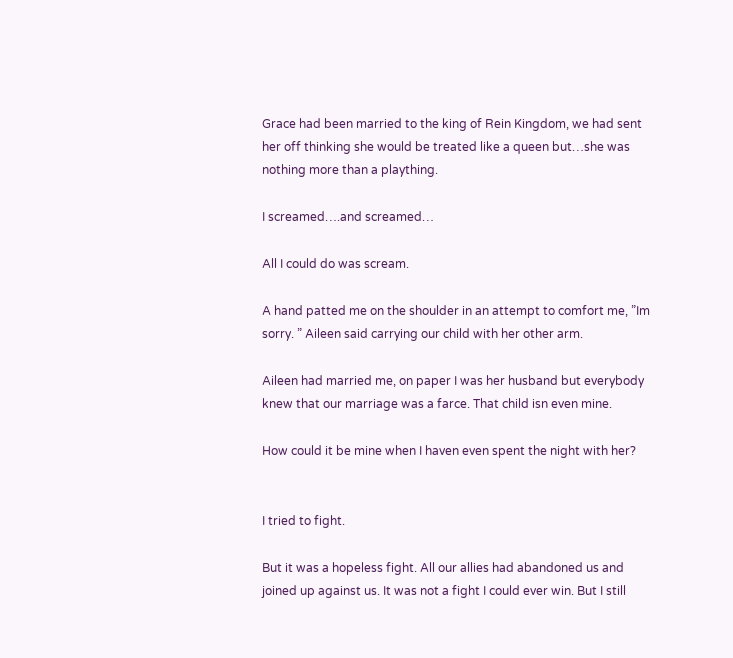Grace had been married to the king of Rein Kingdom, we had sent her off thinking she would be treated like a queen but…she was nothing more than a plaything.

I screamed….and screamed…

All I could do was scream.

A hand patted me on the shoulder in an attempt to comfort me, ”Im sorry. ” Aileen said carrying our child with her other arm.

Aileen had married me, on paper I was her husband but everybody knew that our marriage was a farce. That child isn even mine.

How could it be mine when I haven even spent the night with her?


I tried to fight.

But it was a hopeless fight. All our allies had abandoned us and joined up against us. It was not a fight I could ever win. But I still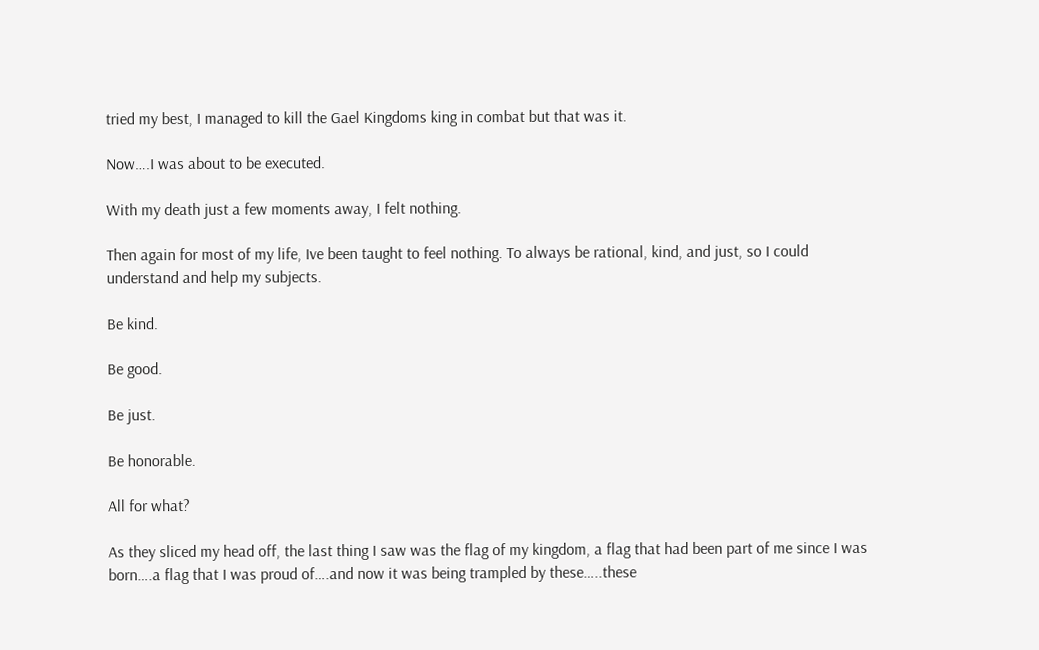tried my best, I managed to kill the Gael Kingdoms king in combat but that was it.

Now….I was about to be executed.

With my death just a few moments away, I felt nothing.

Then again for most of my life, Ive been taught to feel nothing. To always be rational, kind, and just, so I could understand and help my subjects.

Be kind.

Be good.

Be just.

Be honorable.

All for what?

As they sliced my head off, the last thing I saw was the flag of my kingdom, a flag that had been part of me since I was born….a flag that I was proud of….and now it was being trampled by these…..these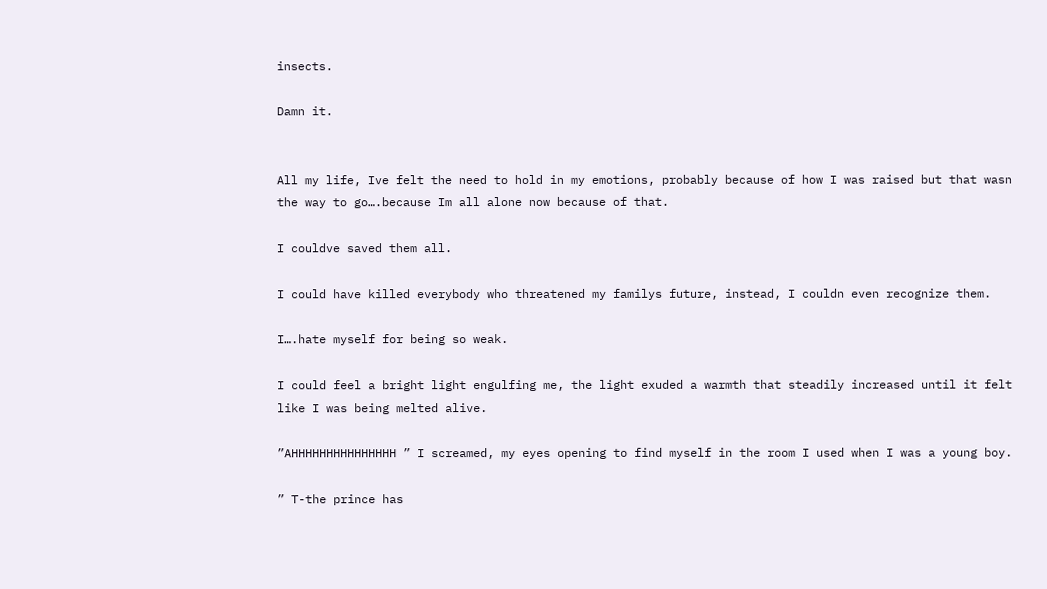insects.

Damn it.


All my life, Ive felt the need to hold in my emotions, probably because of how I was raised but that wasn the way to go….because Im all alone now because of that.

I couldve saved them all.

I could have killed everybody who threatened my familys future, instead, I couldn even recognize them.

I….hate myself for being so weak.

I could feel a bright light engulfing me, the light exuded a warmth that steadily increased until it felt like I was being melted alive.

”AHHHHHHHHHHHHHHH ” I screamed, my eyes opening to find myself in the room I used when I was a young boy.

” T-the prince has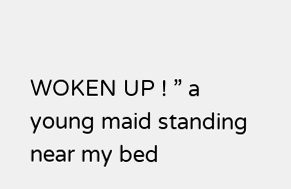WOKEN UP ! ” a young maid standing near my bed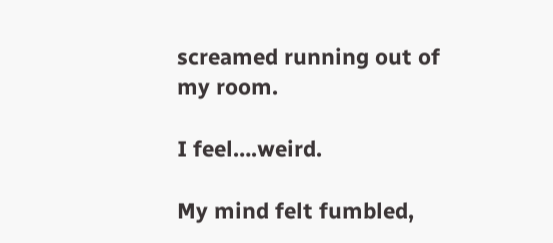screamed running out of my room.

I feel….weird.

My mind felt fumbled,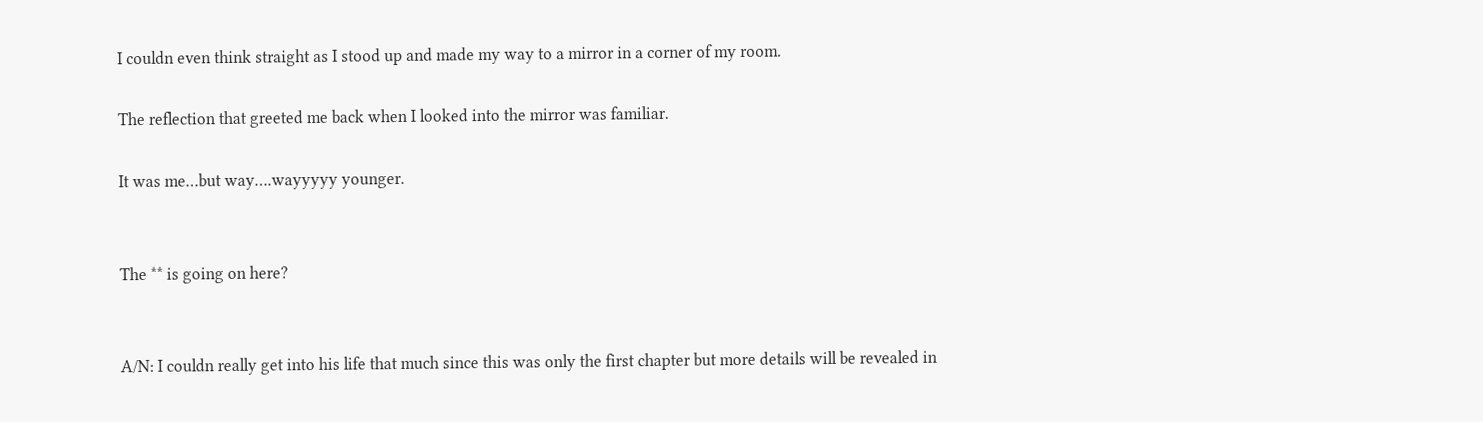I couldn even think straight as I stood up and made my way to a mirror in a corner of my room.

The reflection that greeted me back when I looked into the mirror was familiar.

It was me…but way….wayyyyy younger.


The ** is going on here?


A/N: I couldn really get into his life that much since this was only the first chapter but more details will be revealed in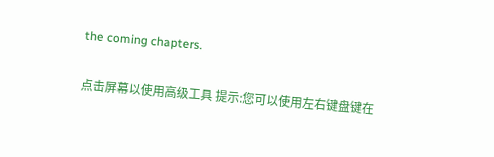the coming chapters.

点击屏幕以使用高级工具 提示:您可以使用左右键盘键在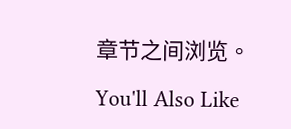章节之间浏览。

You'll Also Like